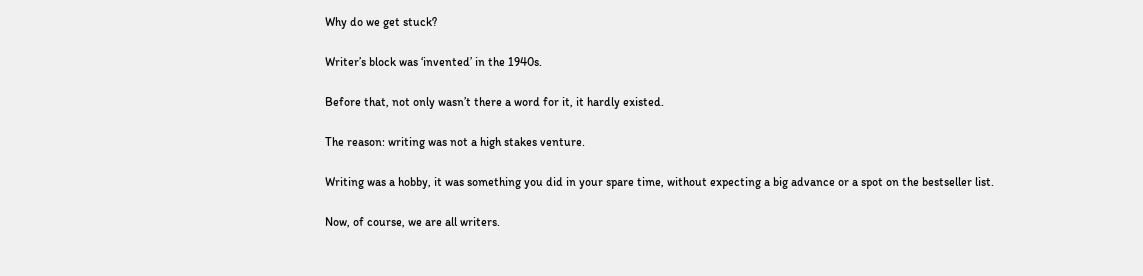Why do we get stuck?

Writer’s block was ‘invented’ in the 1940s.

Before that, not only wasn’t there a word for it, it hardly existed.

The reason: writing was not a high stakes venture.

Writing was a hobby, it was something you did in your spare time, without expecting a big advance or a spot on the bestseller list.

Now, of course, we are all writers.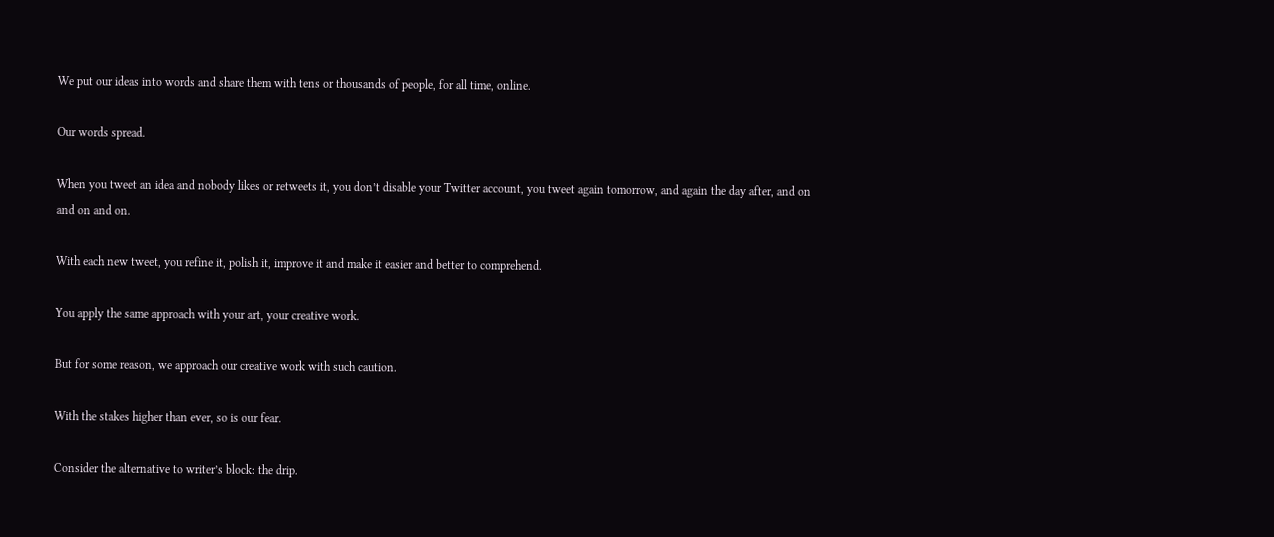We put our ideas into words and share them with tens or thousands of people, for all time, online.

Our words spread.

When you tweet an idea and nobody likes or retweets it, you don’t disable your Twitter account, you tweet again tomorrow, and again the day after, and on and on and on.

With each new tweet, you refine it, polish it, improve it and make it easier and better to comprehend.

You apply the same approach with your art, your creative work.

But for some reason, we approach our creative work with such caution.

With the stakes higher than ever, so is our fear.

Consider the alternative to writer’s block: the drip.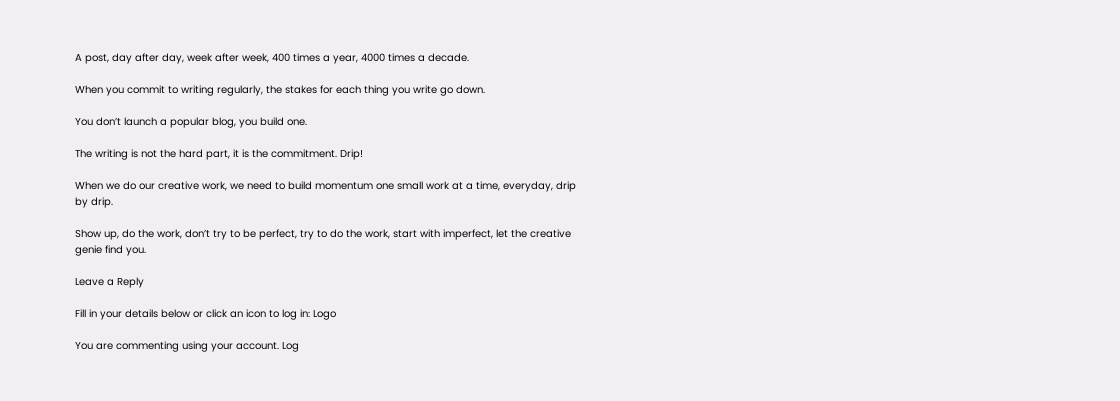A post, day after day, week after week, 400 times a year, 4000 times a decade.

When you commit to writing regularly, the stakes for each thing you write go down.

You don’t launch a popular blog, you build one.

The writing is not the hard part, it is the commitment. Drip!

When we do our creative work, we need to build momentum one small work at a time, everyday, drip by drip.

Show up, do the work, don’t try to be perfect, try to do the work, start with imperfect, let the creative genie find you.

Leave a Reply

Fill in your details below or click an icon to log in: Logo

You are commenting using your account. Log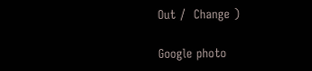Out /  Change )

Google photo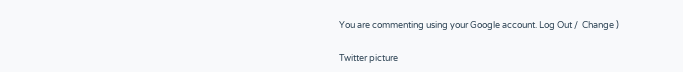You are commenting using your Google account. Log Out /  Change )

Twitter picture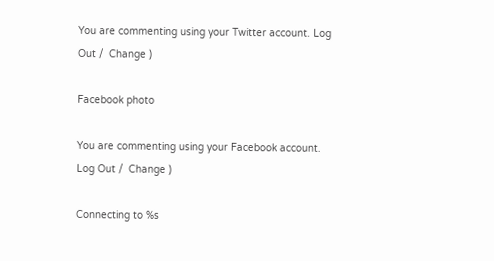You are commenting using your Twitter account. Log Out /  Change )

Facebook photo

You are commenting using your Facebook account. Log Out /  Change )

Connecting to %s